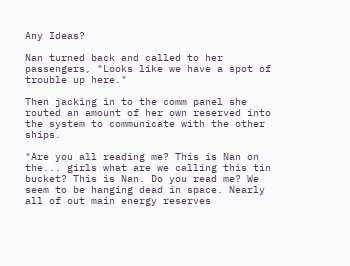Any Ideas?

Nan turned back and called to her passengers, "Looks like we have a spot of trouble up here."

Then jacking in to the comm panel she routed an amount of her own reserved into the system to communicate with the other ships.

"Are you all reading me? This is Nan on the... girls what are we calling this tin bucket? This is Nan. Do you read me? We seem to be hanging dead in space. Nearly all of out main energy reserves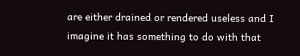are either drained or rendered useless and I imagine it has something to do with that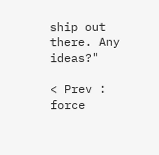ship out there. Any ideas?"

< Prev : force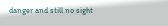danger and still no sight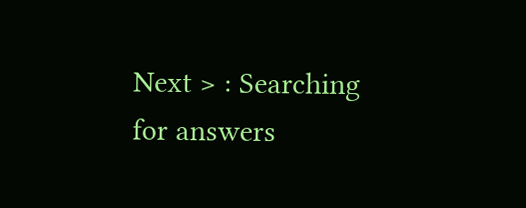Next > : Searching for answers